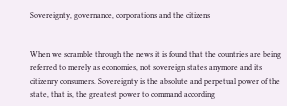Sovereignty, governance, corporations and the citizens


When we scramble through the news it is found that the countries are being referred to merely as economies, not sovereign states anymore and its citizenry consumers. Sovereignty is the absolute and perpetual power of the state, that is, the greatest power to command according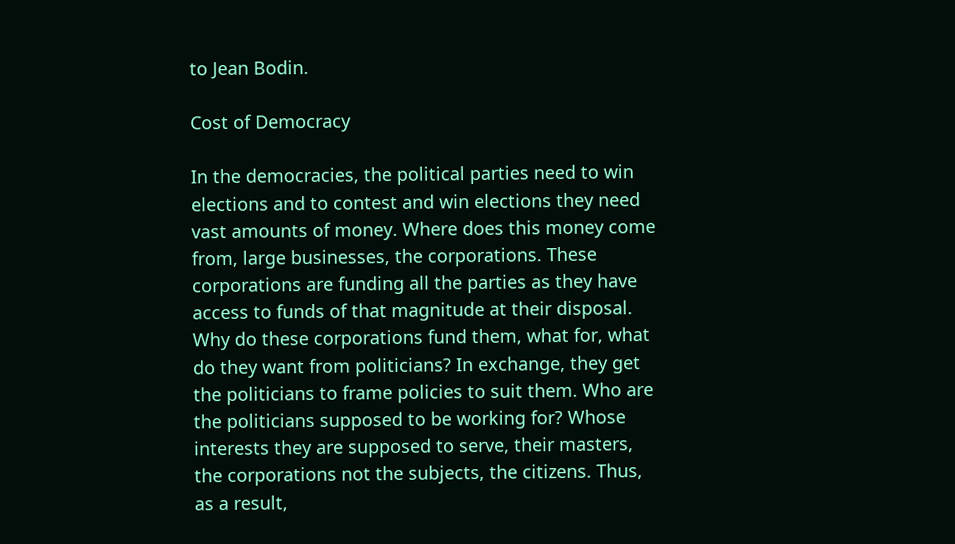to Jean Bodin.

Cost of Democracy

In the democracies, the political parties need to win elections and to contest and win elections they need vast amounts of money. Where does this money come from, large businesses, the corporations. These corporations are funding all the parties as they have access to funds of that magnitude at their disposal. Why do these corporations fund them, what for, what do they want from politicians? In exchange, they get the politicians to frame policies to suit them. Who are the politicians supposed to be working for? Whose interests they are supposed to serve, their masters, the corporations not the subjects, the citizens. Thus, as a result,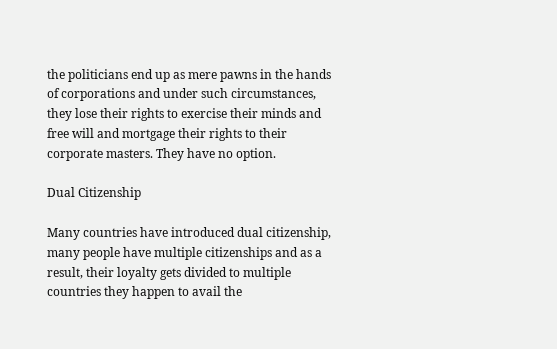the politicians end up as mere pawns in the hands of corporations and under such circumstances, they lose their rights to exercise their minds and free will and mortgage their rights to their corporate masters. They have no option.

Dual Citizenship

Many countries have introduced dual citizenship, many people have multiple citizenships and as a result, their loyalty gets divided to multiple countries they happen to avail the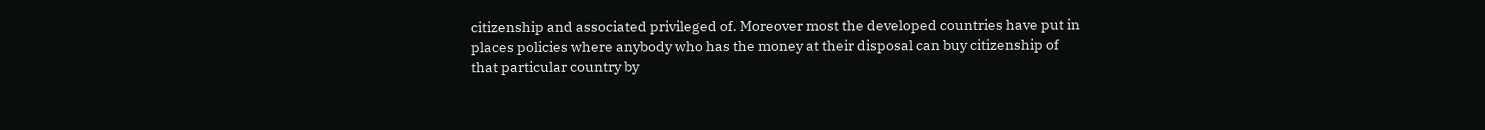citizenship and associated privileged of. Moreover most the developed countries have put in places policies where anybody who has the money at their disposal can buy citizenship of that particular country by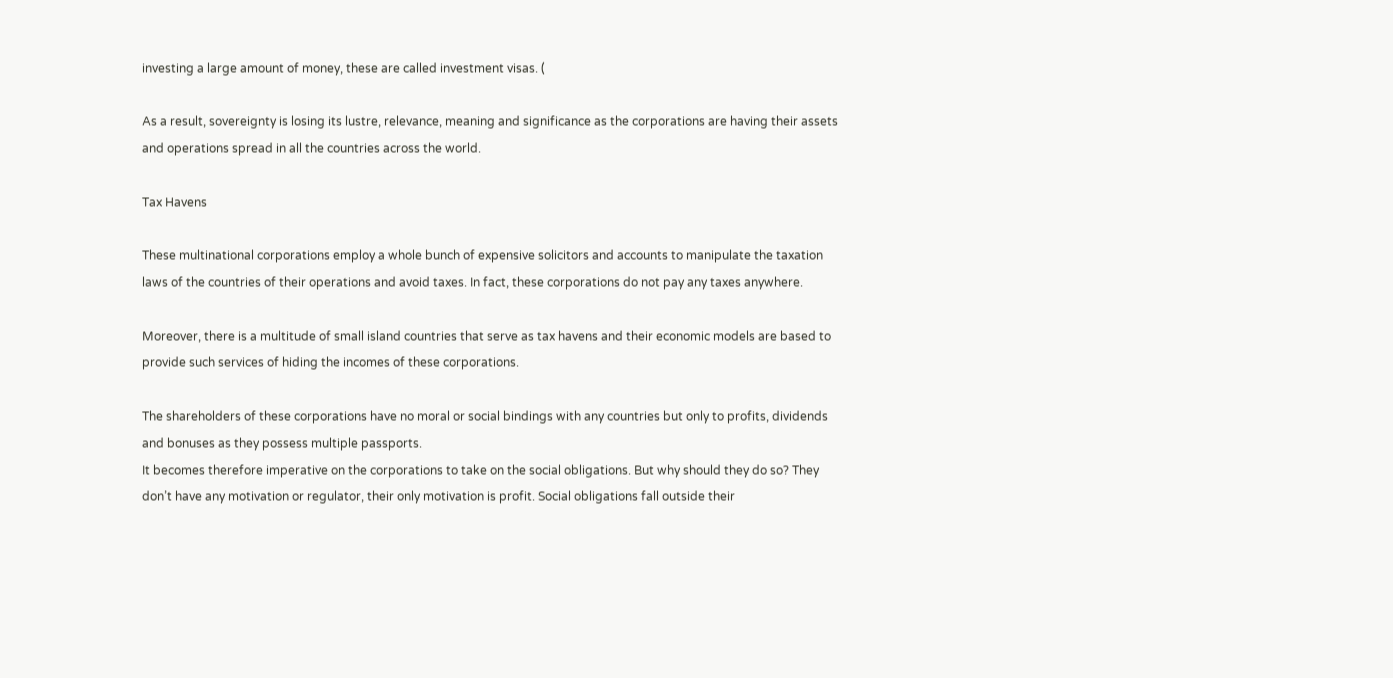investing a large amount of money, these are called investment visas. (

As a result, sovereignty is losing its lustre, relevance, meaning and significance as the corporations are having their assets and operations spread in all the countries across the world.

Tax Havens

These multinational corporations employ a whole bunch of expensive solicitors and accounts to manipulate the taxation laws of the countries of their operations and avoid taxes. In fact, these corporations do not pay any taxes anywhere.

Moreover, there is a multitude of small island countries that serve as tax havens and their economic models are based to provide such services of hiding the incomes of these corporations.

The shareholders of these corporations have no moral or social bindings with any countries but only to profits, dividends and bonuses as they possess multiple passports.
It becomes therefore imperative on the corporations to take on the social obligations. But why should they do so? They don’t have any motivation or regulator, their only motivation is profit. Social obligations fall outside their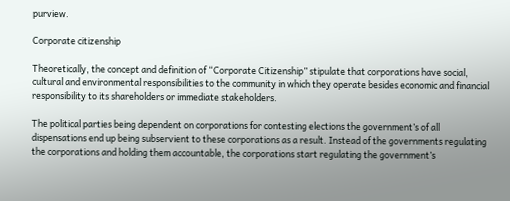purview.

Corporate citizenship

Theoretically, the concept and definition of “Corporate Citizenship” stipulate that corporations have social, cultural and environmental responsibilities to the community in which they operate besides economic and financial responsibility to its shareholders or immediate stakeholders.

The political parties being dependent on corporations for contesting elections the government’s of all dispensations end up being subservient to these corporations as a result. Instead of the governments regulating the corporations and holding them accountable, the corporations start regulating the government’s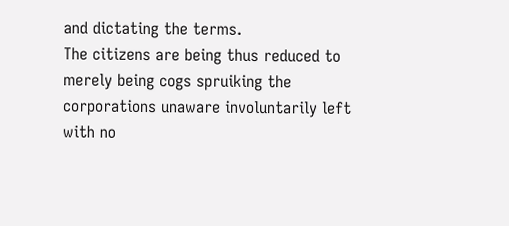and dictating the terms.
The citizens are being thus reduced to merely being cogs spruiking the corporations unaware involuntarily left with no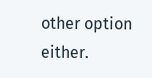other option either.